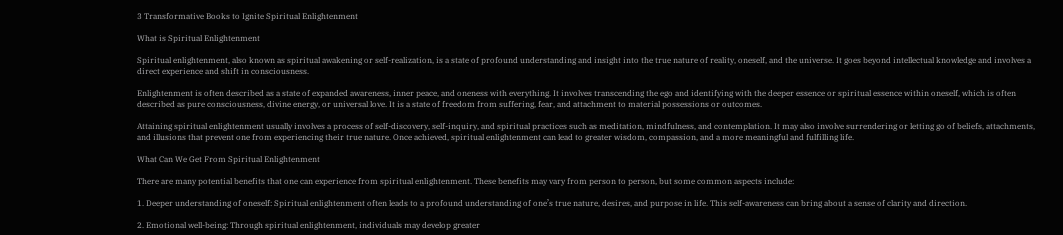3 Transformative Books to Ignite Spiritual Enlightenment

What is Spiritual Enlightenment

Spiritual enlightenment, also known as spiritual awakening or self-realization, is a state of profound understanding and insight into the true nature of reality, oneself, and the universe. It goes beyond intellectual knowledge and involves a direct experience and shift in consciousness.

Enlightenment is often described as a state of expanded awareness, inner peace, and oneness with everything. It involves transcending the ego and identifying with the deeper essence or spiritual essence within oneself, which is often described as pure consciousness, divine energy, or universal love. It is a state of freedom from suffering, fear, and attachment to material possessions or outcomes.

Attaining spiritual enlightenment usually involves a process of self-discovery, self-inquiry, and spiritual practices such as meditation, mindfulness, and contemplation. It may also involve surrendering or letting go of beliefs, attachments, and illusions that prevent one from experiencing their true nature. Once achieved, spiritual enlightenment can lead to greater wisdom, compassion, and a more meaningful and fulfilling life.

What Can We Get From Spiritual Enlightenment

There are many potential benefits that one can experience from spiritual enlightenment. These benefits may vary from person to person, but some common aspects include:

1. Deeper understanding of oneself: Spiritual enlightenment often leads to a profound understanding of one’s true nature, desires, and purpose in life. This self-awareness can bring about a sense of clarity and direction.

2. Emotional well-being: Through spiritual enlightenment, individuals may develop greater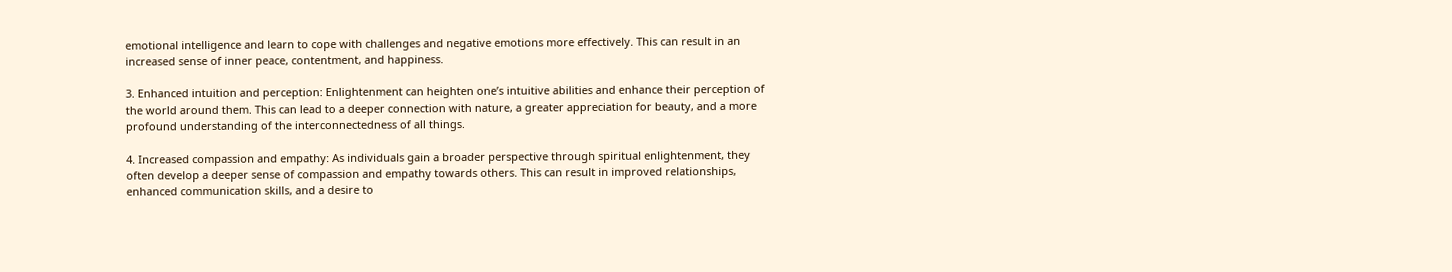emotional intelligence and learn to cope with challenges and negative emotions more effectively. This can result in an increased sense of inner peace, contentment, and happiness.

3. Enhanced intuition and perception: Enlightenment can heighten one’s intuitive abilities and enhance their perception of the world around them. This can lead to a deeper connection with nature, a greater appreciation for beauty, and a more profound understanding of the interconnectedness of all things.

4. Increased compassion and empathy: As individuals gain a broader perspective through spiritual enlightenment, they often develop a deeper sense of compassion and empathy towards others. This can result in improved relationships, enhanced communication skills, and a desire to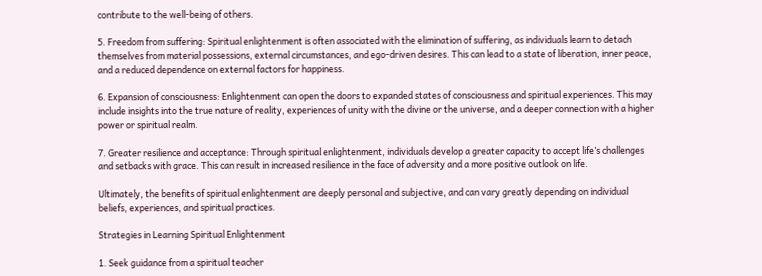contribute to the well-being of others.

5. Freedom from suffering: Spiritual enlightenment is often associated with the elimination of suffering, as individuals learn to detach themselves from material possessions, external circumstances, and ego-driven desires. This can lead to a state of liberation, inner peace, and a reduced dependence on external factors for happiness.

6. Expansion of consciousness: Enlightenment can open the doors to expanded states of consciousness and spiritual experiences. This may include insights into the true nature of reality, experiences of unity with the divine or the universe, and a deeper connection with a higher power or spiritual realm.

7. Greater resilience and acceptance: Through spiritual enlightenment, individuals develop a greater capacity to accept life’s challenges and setbacks with grace. This can result in increased resilience in the face of adversity and a more positive outlook on life.

Ultimately, the benefits of spiritual enlightenment are deeply personal and subjective, and can vary greatly depending on individual beliefs, experiences, and spiritual practices.

Strategies in Learning Spiritual Enlightenment

1. Seek guidance from a spiritual teacher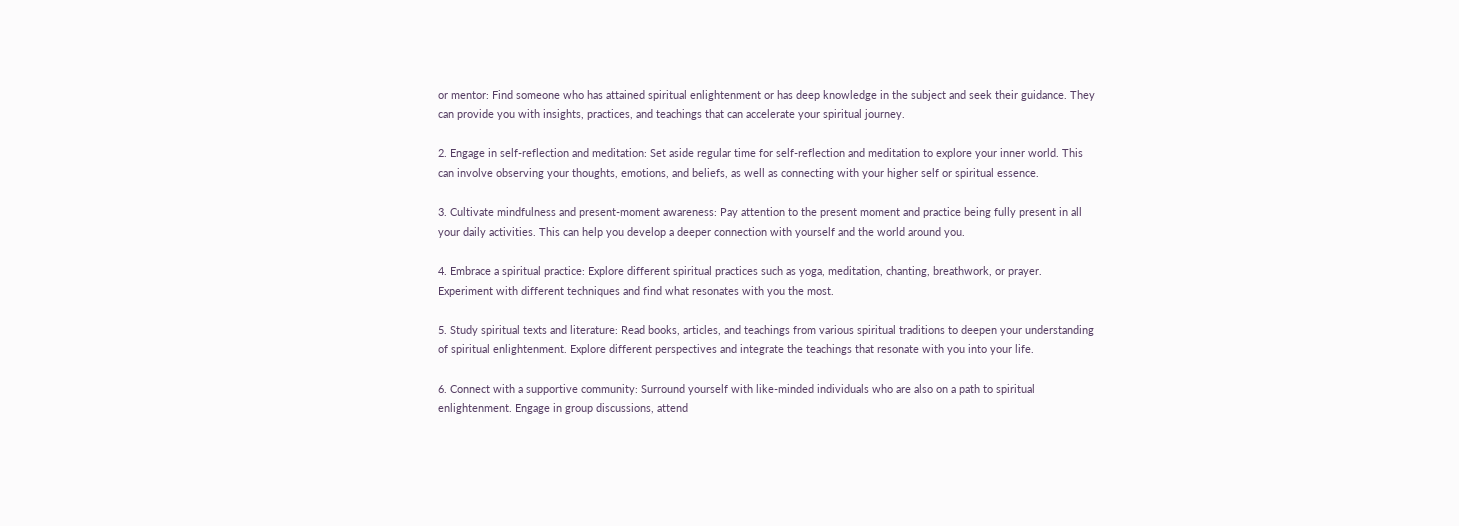or mentor: Find someone who has attained spiritual enlightenment or has deep knowledge in the subject and seek their guidance. They can provide you with insights, practices, and teachings that can accelerate your spiritual journey.

2. Engage in self-reflection and meditation: Set aside regular time for self-reflection and meditation to explore your inner world. This can involve observing your thoughts, emotions, and beliefs, as well as connecting with your higher self or spiritual essence.

3. Cultivate mindfulness and present-moment awareness: Pay attention to the present moment and practice being fully present in all your daily activities. This can help you develop a deeper connection with yourself and the world around you.

4. Embrace a spiritual practice: Explore different spiritual practices such as yoga, meditation, chanting, breathwork, or prayer. Experiment with different techniques and find what resonates with you the most.

5. Study spiritual texts and literature: Read books, articles, and teachings from various spiritual traditions to deepen your understanding of spiritual enlightenment. Explore different perspectives and integrate the teachings that resonate with you into your life.

6. Connect with a supportive community: Surround yourself with like-minded individuals who are also on a path to spiritual enlightenment. Engage in group discussions, attend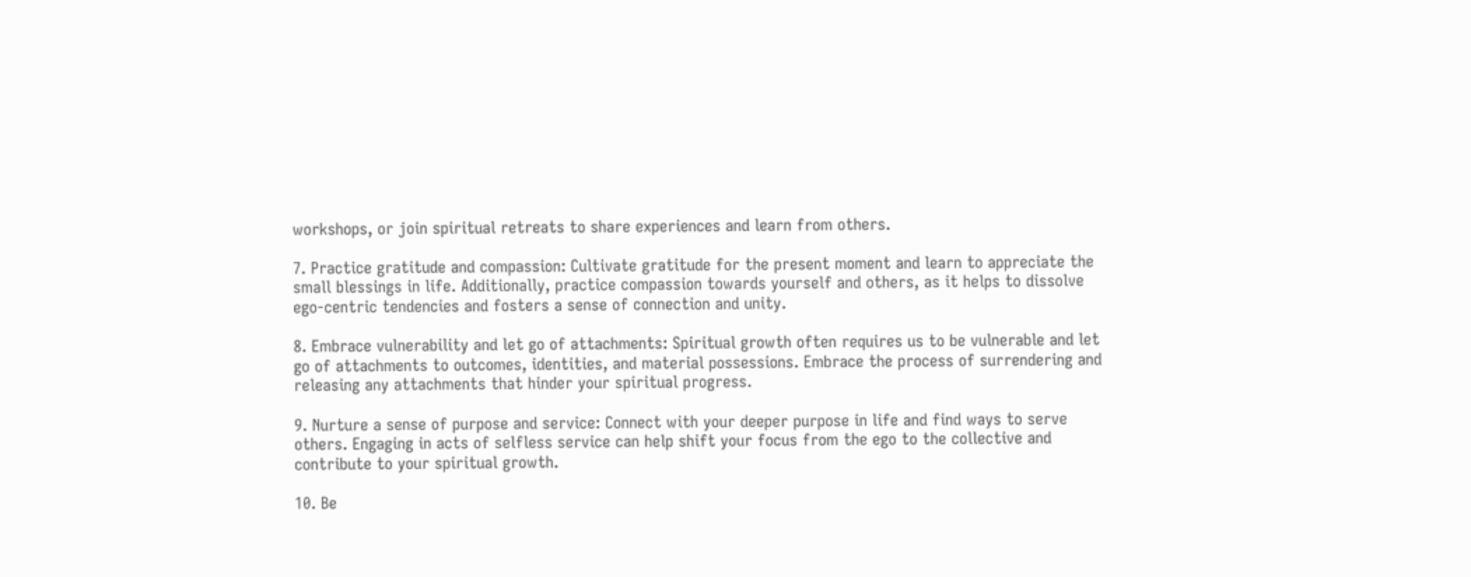workshops, or join spiritual retreats to share experiences and learn from others.

7. Practice gratitude and compassion: Cultivate gratitude for the present moment and learn to appreciate the small blessings in life. Additionally, practice compassion towards yourself and others, as it helps to dissolve ego-centric tendencies and fosters a sense of connection and unity.

8. Embrace vulnerability and let go of attachments: Spiritual growth often requires us to be vulnerable and let go of attachments to outcomes, identities, and material possessions. Embrace the process of surrendering and releasing any attachments that hinder your spiritual progress.

9. Nurture a sense of purpose and service: Connect with your deeper purpose in life and find ways to serve others. Engaging in acts of selfless service can help shift your focus from the ego to the collective and contribute to your spiritual growth.

10. Be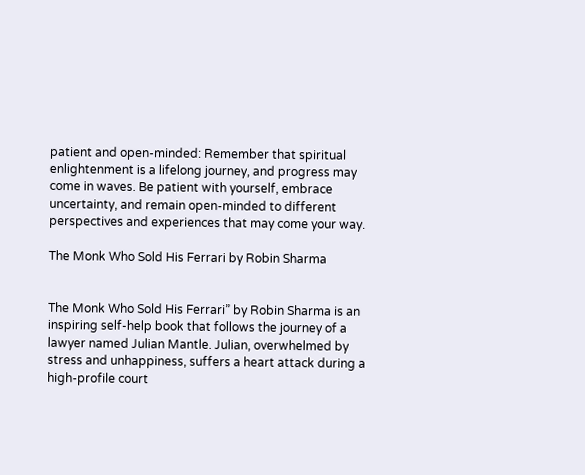patient and open-minded: Remember that spiritual enlightenment is a lifelong journey, and progress may come in waves. Be patient with yourself, embrace uncertainty, and remain open-minded to different perspectives and experiences that may come your way.

The Monk Who Sold His Ferrari by Robin Sharma


The Monk Who Sold His Ferrari” by Robin Sharma is an inspiring self-help book that follows the journey of a lawyer named Julian Mantle. Julian, overwhelmed by stress and unhappiness, suffers a heart attack during a high-profile court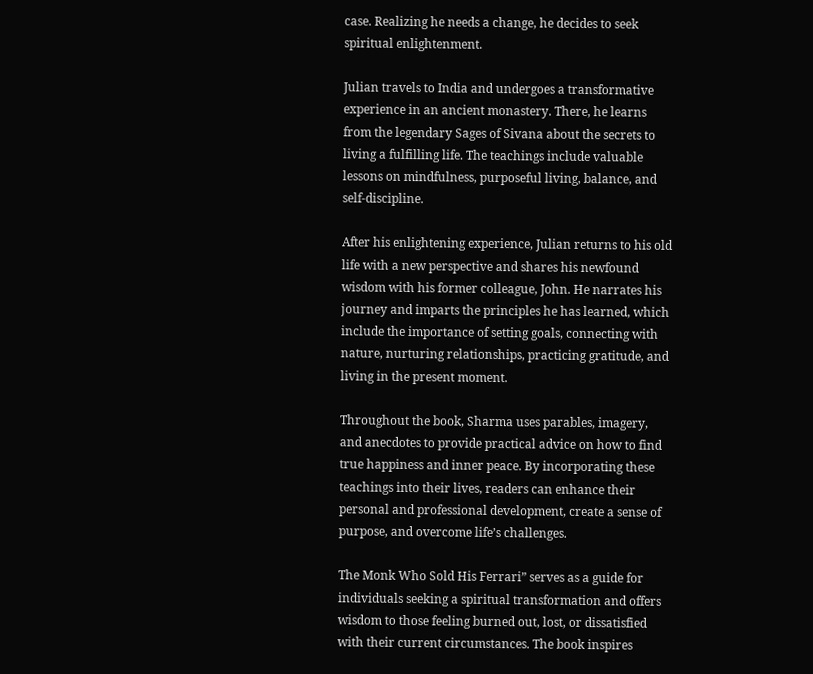case. Realizing he needs a change, he decides to seek spiritual enlightenment.

Julian travels to India and undergoes a transformative experience in an ancient monastery. There, he learns from the legendary Sages of Sivana about the secrets to living a fulfilling life. The teachings include valuable lessons on mindfulness, purposeful living, balance, and self-discipline.

After his enlightening experience, Julian returns to his old life with a new perspective and shares his newfound wisdom with his former colleague, John. He narrates his journey and imparts the principles he has learned, which include the importance of setting goals, connecting with nature, nurturing relationships, practicing gratitude, and living in the present moment.

Throughout the book, Sharma uses parables, imagery, and anecdotes to provide practical advice on how to find true happiness and inner peace. By incorporating these teachings into their lives, readers can enhance their personal and professional development, create a sense of purpose, and overcome life’s challenges.

The Monk Who Sold His Ferrari” serves as a guide for individuals seeking a spiritual transformation and offers wisdom to those feeling burned out, lost, or dissatisfied with their current circumstances. The book inspires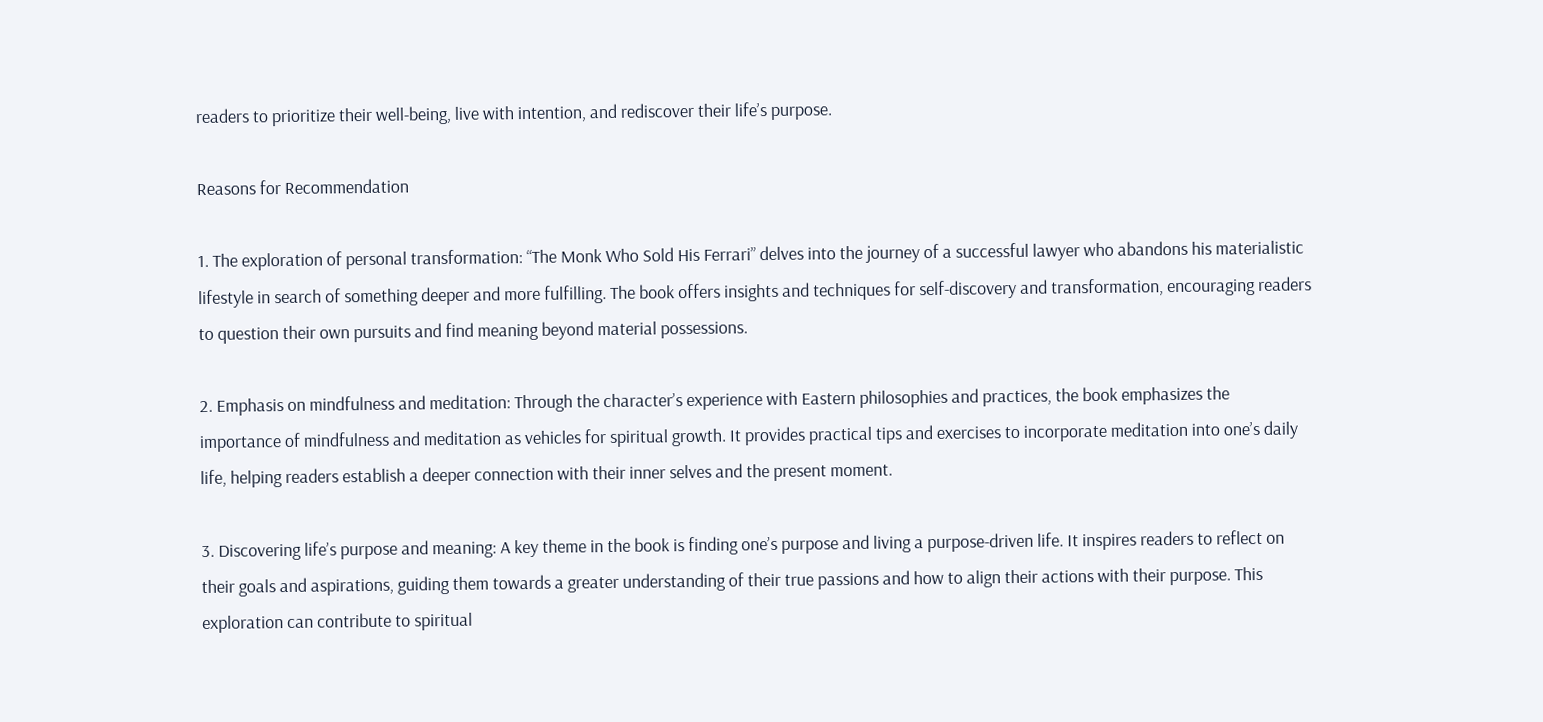readers to prioritize their well-being, live with intention, and rediscover their life’s purpose.

Reasons for Recommendation

1. The exploration of personal transformation: “The Monk Who Sold His Ferrari” delves into the journey of a successful lawyer who abandons his materialistic lifestyle in search of something deeper and more fulfilling. The book offers insights and techniques for self-discovery and transformation, encouraging readers to question their own pursuits and find meaning beyond material possessions.

2. Emphasis on mindfulness and meditation: Through the character’s experience with Eastern philosophies and practices, the book emphasizes the importance of mindfulness and meditation as vehicles for spiritual growth. It provides practical tips and exercises to incorporate meditation into one’s daily life, helping readers establish a deeper connection with their inner selves and the present moment.

3. Discovering life’s purpose and meaning: A key theme in the book is finding one’s purpose and living a purpose-driven life. It inspires readers to reflect on their goals and aspirations, guiding them towards a greater understanding of their true passions and how to align their actions with their purpose. This exploration can contribute to spiritual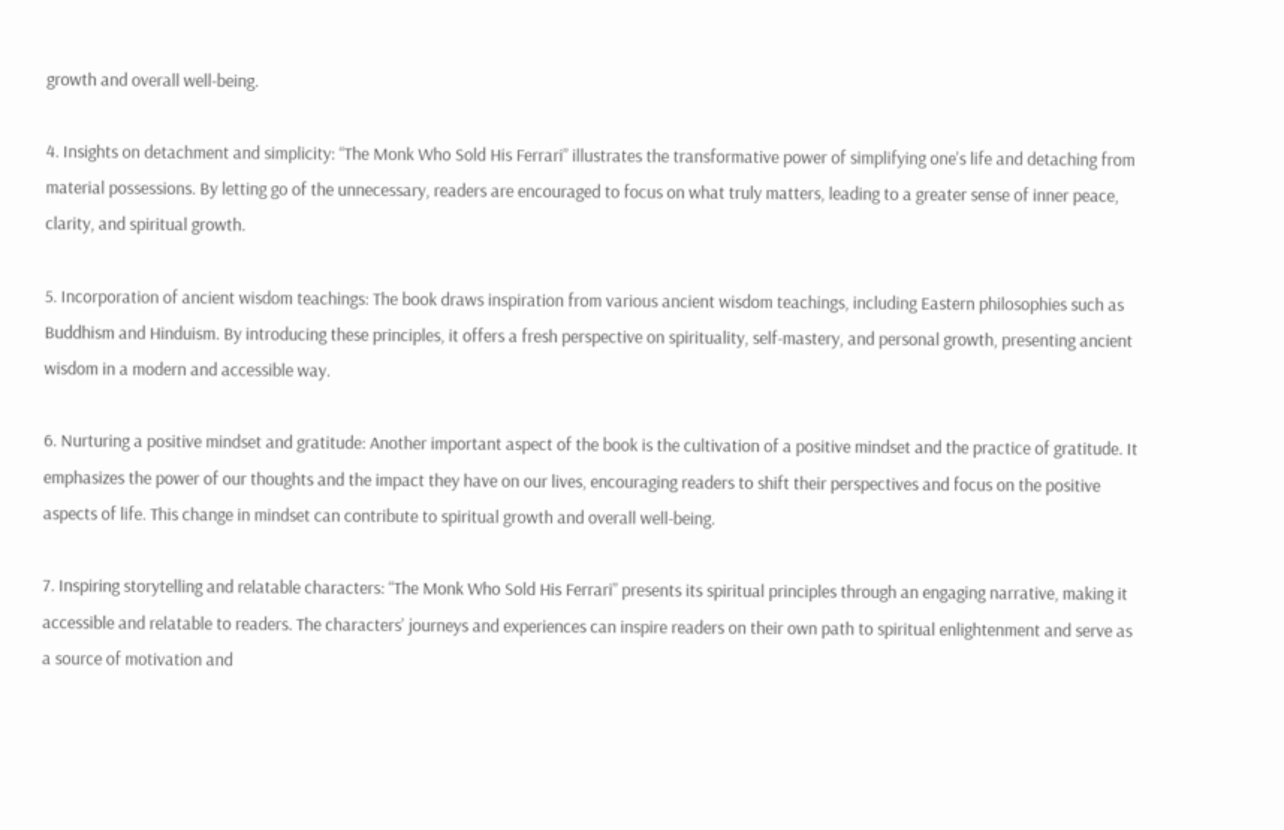growth and overall well-being.

4. Insights on detachment and simplicity: “The Monk Who Sold His Ferrari” illustrates the transformative power of simplifying one’s life and detaching from material possessions. By letting go of the unnecessary, readers are encouraged to focus on what truly matters, leading to a greater sense of inner peace, clarity, and spiritual growth.

5. Incorporation of ancient wisdom teachings: The book draws inspiration from various ancient wisdom teachings, including Eastern philosophies such as Buddhism and Hinduism. By introducing these principles, it offers a fresh perspective on spirituality, self-mastery, and personal growth, presenting ancient wisdom in a modern and accessible way.

6. Nurturing a positive mindset and gratitude: Another important aspect of the book is the cultivation of a positive mindset and the practice of gratitude. It emphasizes the power of our thoughts and the impact they have on our lives, encouraging readers to shift their perspectives and focus on the positive aspects of life. This change in mindset can contribute to spiritual growth and overall well-being.

7. Inspiring storytelling and relatable characters: “The Monk Who Sold His Ferrari” presents its spiritual principles through an engaging narrative, making it accessible and relatable to readers. The characters’ journeys and experiences can inspire readers on their own path to spiritual enlightenment and serve as a source of motivation and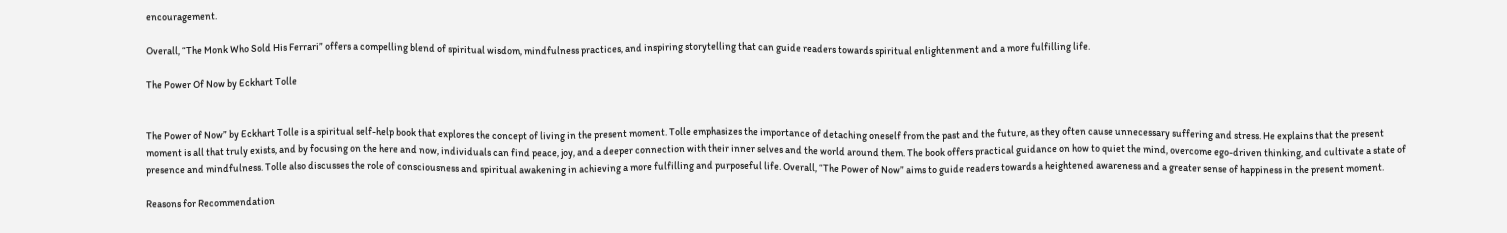encouragement.

Overall, “The Monk Who Sold His Ferrari” offers a compelling blend of spiritual wisdom, mindfulness practices, and inspiring storytelling that can guide readers towards spiritual enlightenment and a more fulfilling life.

The Power Of Now by Eckhart Tolle


The Power of Now” by Eckhart Tolle is a spiritual self-help book that explores the concept of living in the present moment. Tolle emphasizes the importance of detaching oneself from the past and the future, as they often cause unnecessary suffering and stress. He explains that the present moment is all that truly exists, and by focusing on the here and now, individuals can find peace, joy, and a deeper connection with their inner selves and the world around them. The book offers practical guidance on how to quiet the mind, overcome ego-driven thinking, and cultivate a state of presence and mindfulness. Tolle also discusses the role of consciousness and spiritual awakening in achieving a more fulfilling and purposeful life. Overall, “The Power of Now” aims to guide readers towards a heightened awareness and a greater sense of happiness in the present moment.

Reasons for Recommendation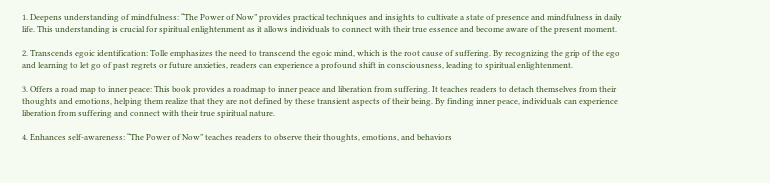1. Deepens understanding of mindfulness: “The Power of Now” provides practical techniques and insights to cultivate a state of presence and mindfulness in daily life. This understanding is crucial for spiritual enlightenment as it allows individuals to connect with their true essence and become aware of the present moment.

2. Transcends egoic identification: Tolle emphasizes the need to transcend the egoic mind, which is the root cause of suffering. By recognizing the grip of the ego and learning to let go of past regrets or future anxieties, readers can experience a profound shift in consciousness, leading to spiritual enlightenment.

3. Offers a road map to inner peace: This book provides a roadmap to inner peace and liberation from suffering. It teaches readers to detach themselves from their thoughts and emotions, helping them realize that they are not defined by these transient aspects of their being. By finding inner peace, individuals can experience liberation from suffering and connect with their true spiritual nature.

4. Enhances self-awareness: “The Power of Now” teaches readers to observe their thoughts, emotions, and behaviors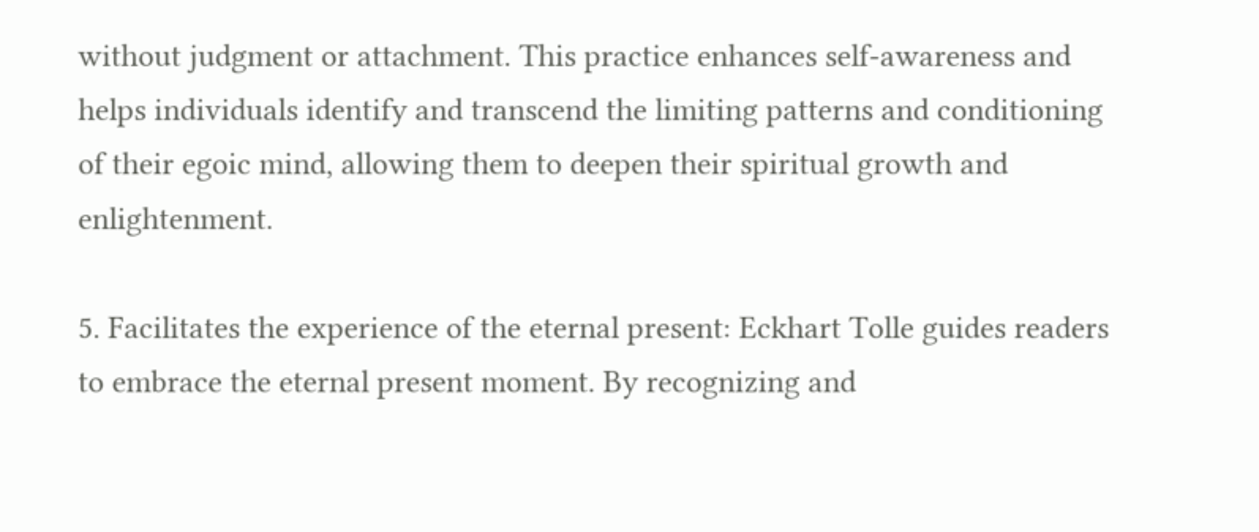without judgment or attachment. This practice enhances self-awareness and helps individuals identify and transcend the limiting patterns and conditioning of their egoic mind, allowing them to deepen their spiritual growth and enlightenment.

5. Facilitates the experience of the eternal present: Eckhart Tolle guides readers to embrace the eternal present moment. By recognizing and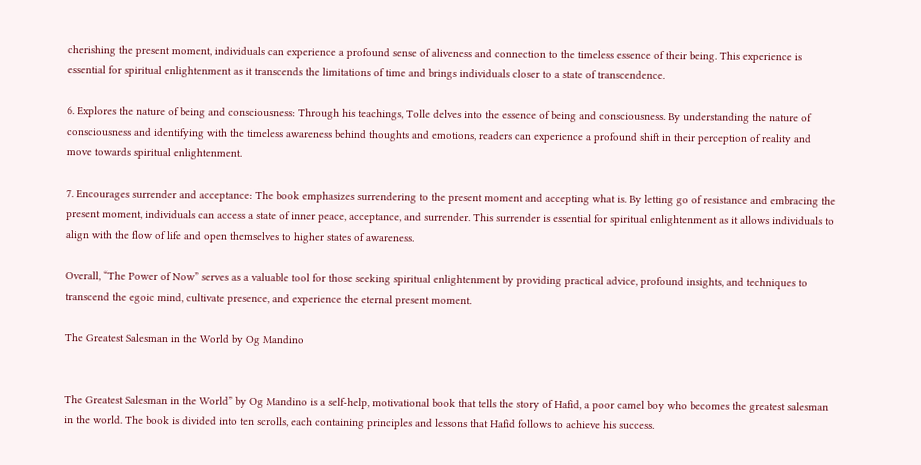cherishing the present moment, individuals can experience a profound sense of aliveness and connection to the timeless essence of their being. This experience is essential for spiritual enlightenment as it transcends the limitations of time and brings individuals closer to a state of transcendence.

6. Explores the nature of being and consciousness: Through his teachings, Tolle delves into the essence of being and consciousness. By understanding the nature of consciousness and identifying with the timeless awareness behind thoughts and emotions, readers can experience a profound shift in their perception of reality and move towards spiritual enlightenment.

7. Encourages surrender and acceptance: The book emphasizes surrendering to the present moment and accepting what is. By letting go of resistance and embracing the present moment, individuals can access a state of inner peace, acceptance, and surrender. This surrender is essential for spiritual enlightenment as it allows individuals to align with the flow of life and open themselves to higher states of awareness.

Overall, “The Power of Now” serves as a valuable tool for those seeking spiritual enlightenment by providing practical advice, profound insights, and techniques to transcend the egoic mind, cultivate presence, and experience the eternal present moment.

The Greatest Salesman in the World by Og Mandino


The Greatest Salesman in the World” by Og Mandino is a self-help, motivational book that tells the story of Hafid, a poor camel boy who becomes the greatest salesman in the world. The book is divided into ten scrolls, each containing principles and lessons that Hafid follows to achieve his success.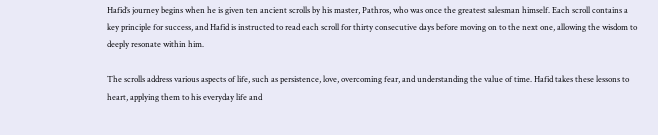Hafid’s journey begins when he is given ten ancient scrolls by his master, Pathros, who was once the greatest salesman himself. Each scroll contains a key principle for success, and Hafid is instructed to read each scroll for thirty consecutive days before moving on to the next one, allowing the wisdom to deeply resonate within him.

The scrolls address various aspects of life, such as persistence, love, overcoming fear, and understanding the value of time. Hafid takes these lessons to heart, applying them to his everyday life and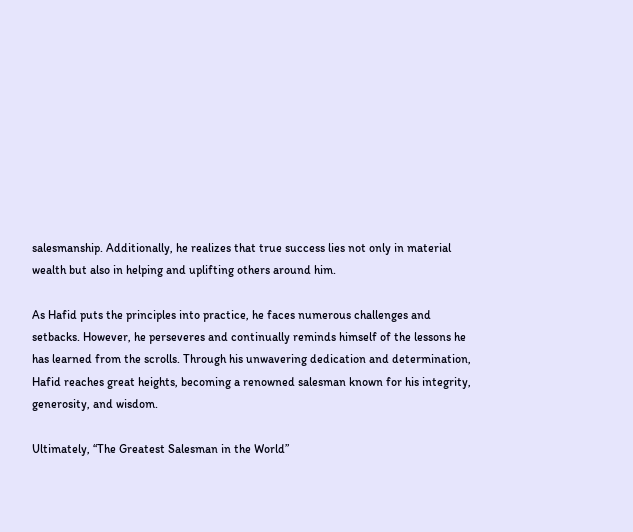salesmanship. Additionally, he realizes that true success lies not only in material wealth but also in helping and uplifting others around him.

As Hafid puts the principles into practice, he faces numerous challenges and setbacks. However, he perseveres and continually reminds himself of the lessons he has learned from the scrolls. Through his unwavering dedication and determination, Hafid reaches great heights, becoming a renowned salesman known for his integrity, generosity, and wisdom.

Ultimately, “The Greatest Salesman in the World”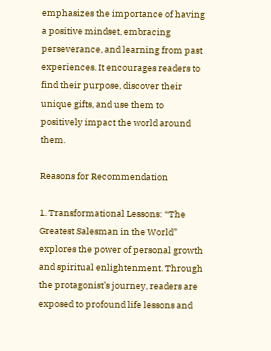emphasizes the importance of having a positive mindset, embracing perseverance, and learning from past experiences. It encourages readers to find their purpose, discover their unique gifts, and use them to positively impact the world around them.

Reasons for Recommendation

1. Transformational Lessons: “The Greatest Salesman in the World” explores the power of personal growth and spiritual enlightenment. Through the protagonist’s journey, readers are exposed to profound life lessons and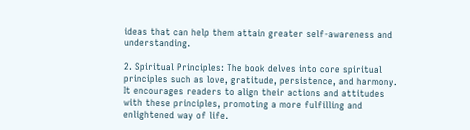ideas that can help them attain greater self-awareness and understanding.

2. Spiritual Principles: The book delves into core spiritual principles such as love, gratitude, persistence, and harmony. It encourages readers to align their actions and attitudes with these principles, promoting a more fulfilling and enlightened way of life.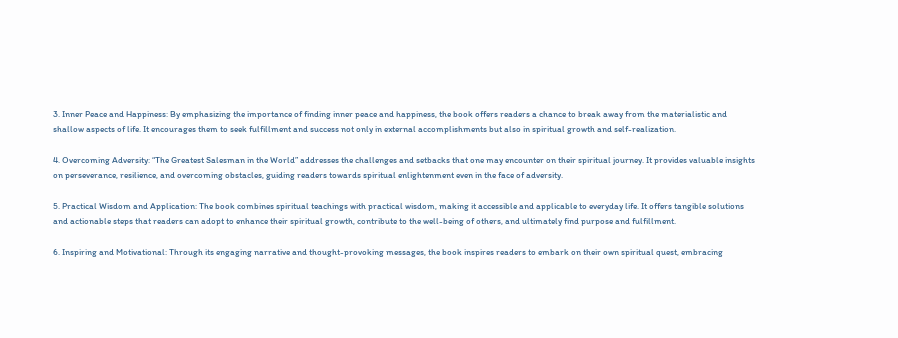3. Inner Peace and Happiness: By emphasizing the importance of finding inner peace and happiness, the book offers readers a chance to break away from the materialistic and shallow aspects of life. It encourages them to seek fulfillment and success not only in external accomplishments but also in spiritual growth and self-realization.

4. Overcoming Adversity: “The Greatest Salesman in the World” addresses the challenges and setbacks that one may encounter on their spiritual journey. It provides valuable insights on perseverance, resilience, and overcoming obstacles, guiding readers towards spiritual enlightenment even in the face of adversity.

5. Practical Wisdom and Application: The book combines spiritual teachings with practical wisdom, making it accessible and applicable to everyday life. It offers tangible solutions and actionable steps that readers can adopt to enhance their spiritual growth, contribute to the well-being of others, and ultimately find purpose and fulfillment.

6. Inspiring and Motivational: Through its engaging narrative and thought-provoking messages, the book inspires readers to embark on their own spiritual quest, embracing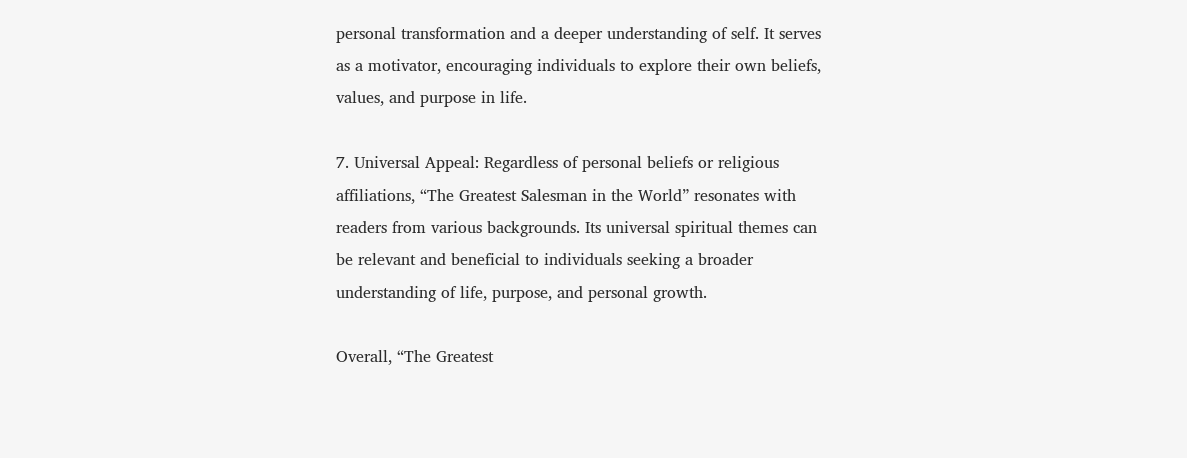personal transformation and a deeper understanding of self. It serves as a motivator, encouraging individuals to explore their own beliefs, values, and purpose in life.

7. Universal Appeal: Regardless of personal beliefs or religious affiliations, “The Greatest Salesman in the World” resonates with readers from various backgrounds. Its universal spiritual themes can be relevant and beneficial to individuals seeking a broader understanding of life, purpose, and personal growth.

Overall, “The Greatest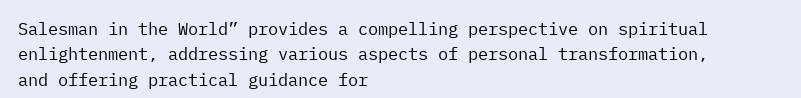Salesman in the World” provides a compelling perspective on spiritual enlightenment, addressing various aspects of personal transformation, and offering practical guidance for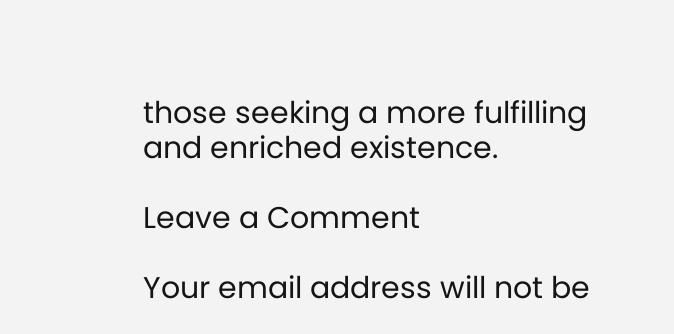those seeking a more fulfilling and enriched existence.

Leave a Comment

Your email address will not be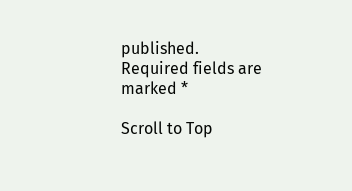published. Required fields are marked *

Scroll to Top